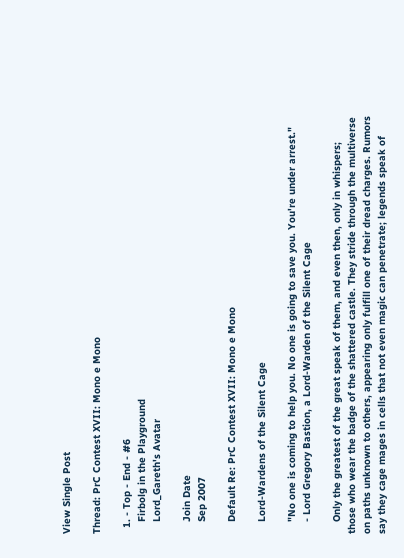View Single Post

Thread: PrC Contest XVII: Mono e Mono

  1. - Top - End - #6
    Firbolg in the Playground
    Lord_Gareth's Avatar

    Join Date
    Sep 2007

    Default Re: PrC Contest XVII: Mono e Mono

    Lord-Wardens of the Silent Cage

    "No one is coming to help you. No one is going to save you. You're under arrest."
    - Lord Gregory Bastion, a Lord-Warden of the Silent Cage

    Only the greatest of the great speak of them, and even then, only in whispers; those who wear the badge of the shattered castle. They stride through the multiverse on paths unknown to others, appearing only fulfill one of their dread charges. Rumors say they cage mages in cells that not even magic can penetrate; legends speak of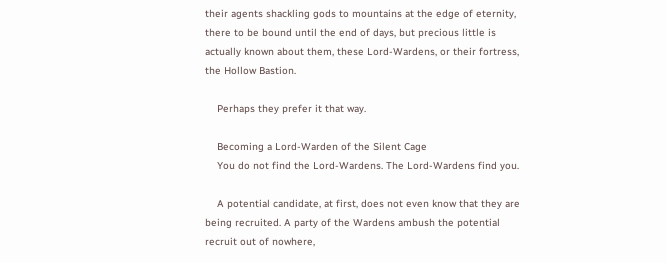their agents shackling gods to mountains at the edge of eternity, there to be bound until the end of days, but precious little is actually known about them, these Lord-Wardens, or their fortress, the Hollow Bastion.

    Perhaps they prefer it that way.

    Becoming a Lord-Warden of the Silent Cage
    You do not find the Lord-Wardens. The Lord-Wardens find you.

    A potential candidate, at first, does not even know that they are being recruited. A party of the Wardens ambush the potential recruit out of nowhere,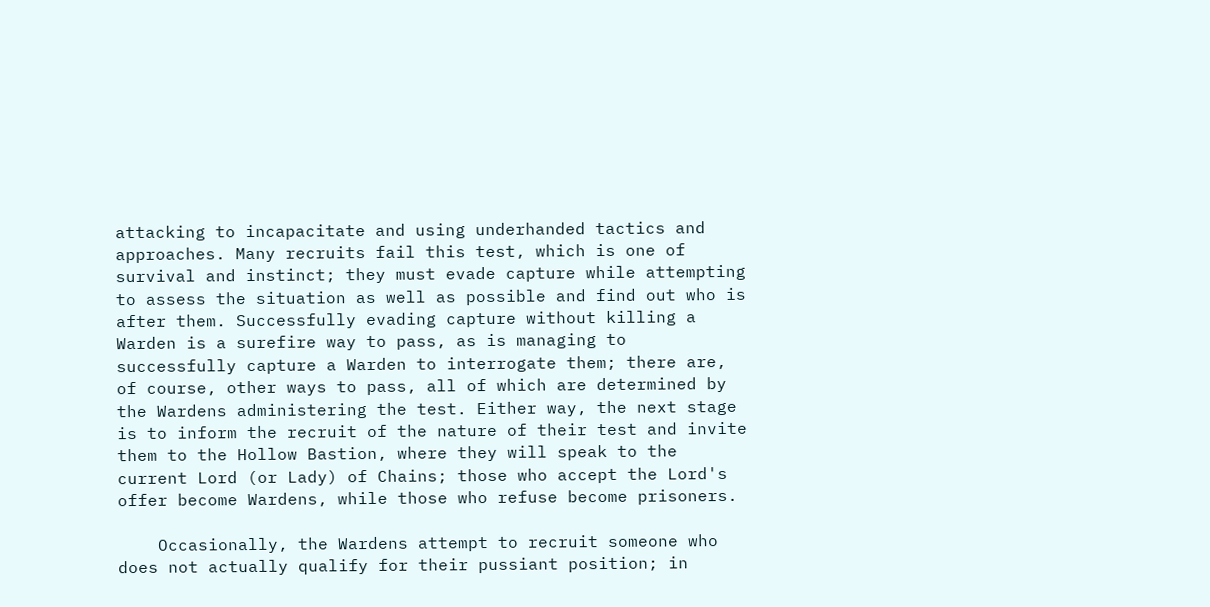attacking to incapacitate and using underhanded tactics and approaches. Many recruits fail this test, which is one of survival and instinct; they must evade capture while attempting to assess the situation as well as possible and find out who is after them. Successfully evading capture without killing a Warden is a surefire way to pass, as is managing to successfully capture a Warden to interrogate them; there are, of course, other ways to pass, all of which are determined by the Wardens administering the test. Either way, the next stage is to inform the recruit of the nature of their test and invite them to the Hollow Bastion, where they will speak to the current Lord (or Lady) of Chains; those who accept the Lord's offer become Wardens, while those who refuse become prisoners.

    Occasionally, the Wardens attempt to recruit someone who does not actually qualify for their pussiant position; in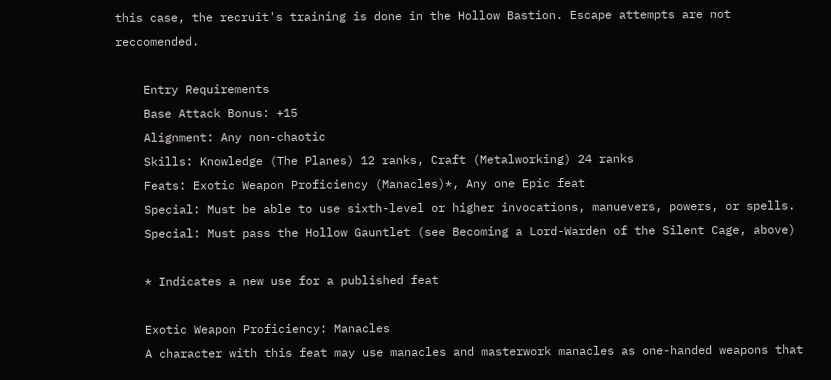this case, the recruit's training is done in the Hollow Bastion. Escape attempts are not reccomended.

    Entry Requirements
    Base Attack Bonus: +15
    Alignment: Any non-chaotic
    Skills: Knowledge (The Planes) 12 ranks, Craft (Metalworking) 24 ranks
    Feats: Exotic Weapon Proficiency (Manacles)*, Any one Epic feat
    Special: Must be able to use sixth-level or higher invocations, manuevers, powers, or spells.
    Special: Must pass the Hollow Gauntlet (see Becoming a Lord-Warden of the Silent Cage, above)

    * Indicates a new use for a published feat

    Exotic Weapon Proficiency: Manacles
    A character with this feat may use manacles and masterwork manacles as one-handed weapons that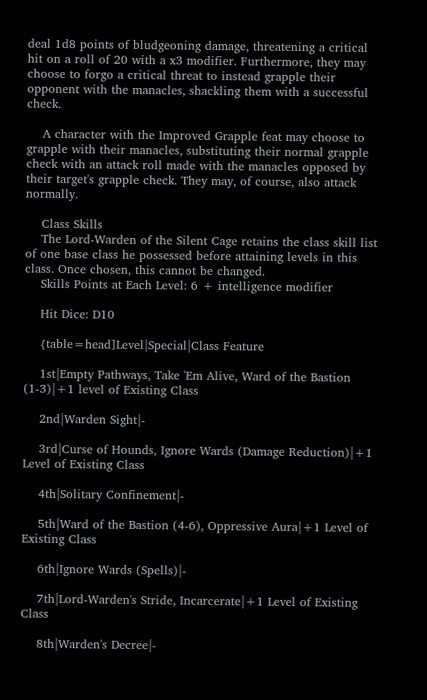deal 1d8 points of bludgeoning damage, threatening a critical hit on a roll of 20 with a x3 modifier. Furthermore, they may choose to forgo a critical threat to instead grapple their opponent with the manacles, shackling them with a successful check.

    A character with the Improved Grapple feat may choose to grapple with their manacles, substituting their normal grapple check with an attack roll made with the manacles opposed by their target's grapple check. They may, of course, also attack normally.

    Class Skills
    The Lord-Warden of the Silent Cage retains the class skill list of one base class he possessed before attaining levels in this class. Once chosen, this cannot be changed.
    Skills Points at Each Level: 6 + intelligence modifier

    Hit Dice: D10

    {table=head]Level|Special|Class Feature

    1st|Empty Pathways, Take 'Em Alive, Ward of the Bastion (1-3)|+1 level of Existing Class

    2nd|Warden Sight|-

    3rd|Curse of Hounds, Ignore Wards (Damage Reduction)|+1 Level of Existing Class

    4th|Solitary Confinement|-

    5th|Ward of the Bastion (4-6), Oppressive Aura|+1 Level of Existing Class

    6th|Ignore Wards (Spells)|-

    7th|Lord-Warden's Stride, Incarcerate|+1 Level of Existing Class

    8th|Warden's Decree|-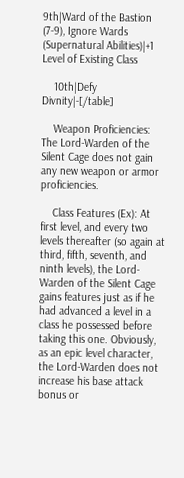9th|Ward of the Bastion (7-9), Ignore Wards (Supernatural Abilities)|+1 Level of Existing Class

    10th|Defy Divnity|-[/table]

    Weapon Proficiencies: The Lord-Warden of the Silent Cage does not gain any new weapon or armor proficiencies.

    Class Features (Ex): At first level, and every two levels thereafter (so again at third, fifth, seventh, and ninth levels), the Lord-Warden of the Silent Cage gains features just as if he had advanced a level in a class he possessed before taking this one. Obviously, as an epic level character, the Lord-Warden does not increase his base attack bonus or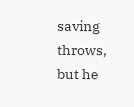saving throws, but he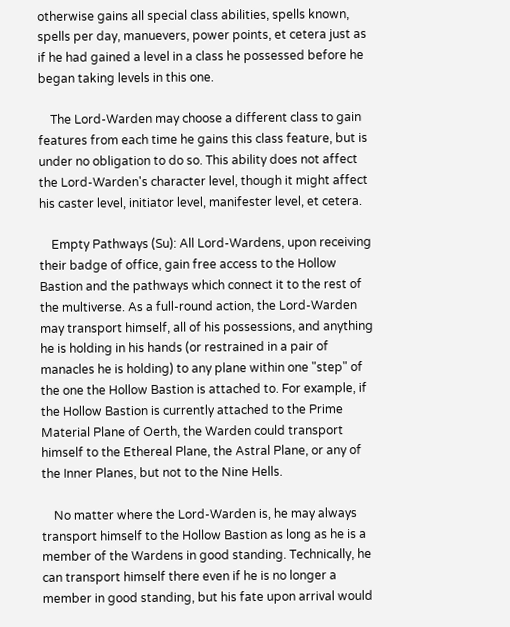otherwise gains all special class abilities, spells known, spells per day, manuevers, power points, et cetera just as if he had gained a level in a class he possessed before he began taking levels in this one.

    The Lord-Warden may choose a different class to gain features from each time he gains this class feature, but is under no obligation to do so. This ability does not affect the Lord-Warden's character level, though it might affect his caster level, initiator level, manifester level, et cetera.

    Empty Pathways (Su): All Lord-Wardens, upon receiving their badge of office, gain free access to the Hollow Bastion and the pathways which connect it to the rest of the multiverse. As a full-round action, the Lord-Warden may transport himself, all of his possessions, and anything he is holding in his hands (or restrained in a pair of manacles he is holding) to any plane within one "step" of the one the Hollow Bastion is attached to. For example, if the Hollow Bastion is currently attached to the Prime Material Plane of Oerth, the Warden could transport himself to the Ethereal Plane, the Astral Plane, or any of the Inner Planes, but not to the Nine Hells.

    No matter where the Lord-Warden is, he may always transport himself to the Hollow Bastion as long as he is a member of the Wardens in good standing. Technically, he can transport himself there even if he is no longer a member in good standing, but his fate upon arrival would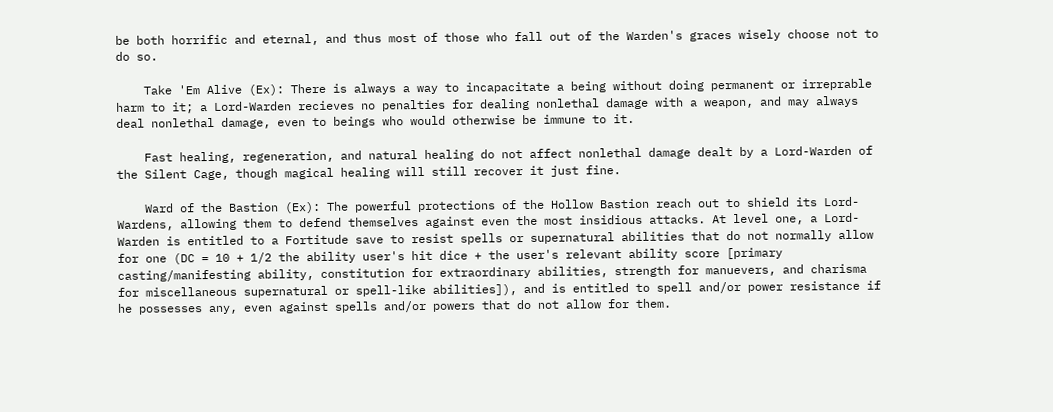be both horrific and eternal, and thus most of those who fall out of the Warden's graces wisely choose not to do so.

    Take 'Em Alive (Ex): There is always a way to incapacitate a being without doing permanent or irreprable harm to it; a Lord-Warden recieves no penalties for dealing nonlethal damage with a weapon, and may always deal nonlethal damage, even to beings who would otherwise be immune to it.

    Fast healing, regeneration, and natural healing do not affect nonlethal damage dealt by a Lord-Warden of the Silent Cage, though magical healing will still recover it just fine.

    Ward of the Bastion (Ex): The powerful protections of the Hollow Bastion reach out to shield its Lord-Wardens, allowing them to defend themselves against even the most insidious attacks. At level one, a Lord-Warden is entitled to a Fortitude save to resist spells or supernatural abilities that do not normally allow for one (DC = 10 + 1/2 the ability user's hit dice + the user's relevant ability score [primary casting/manifesting ability, constitution for extraordinary abilities, strength for manuevers, and charisma for miscellaneous supernatural or spell-like abilities]), and is entitled to spell and/or power resistance if he possesses any, even against spells and/or powers that do not allow for them.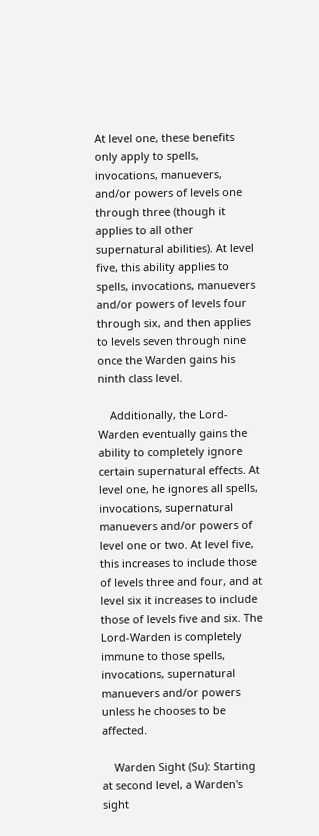At level one, these benefits only apply to spells, invocations, manuevers, and/or powers of levels one through three (though it applies to all other supernatural abilities). At level five, this ability applies to spells, invocations, manuevers and/or powers of levels four through six, and then applies to levels seven through nine once the Warden gains his ninth class level.

    Additionally, the Lord-Warden eventually gains the ability to completely ignore certain supernatural effects. At level one, he ignores all spells, invocations, supernatural manuevers and/or powers of level one or two. At level five, this increases to include those of levels three and four, and at level six it increases to include those of levels five and six. The Lord-Warden is completely immune to those spells, invocations, supernatural manuevers and/or powers unless he chooses to be affected.

    Warden Sight (Su): Starting at second level, a Warden's sight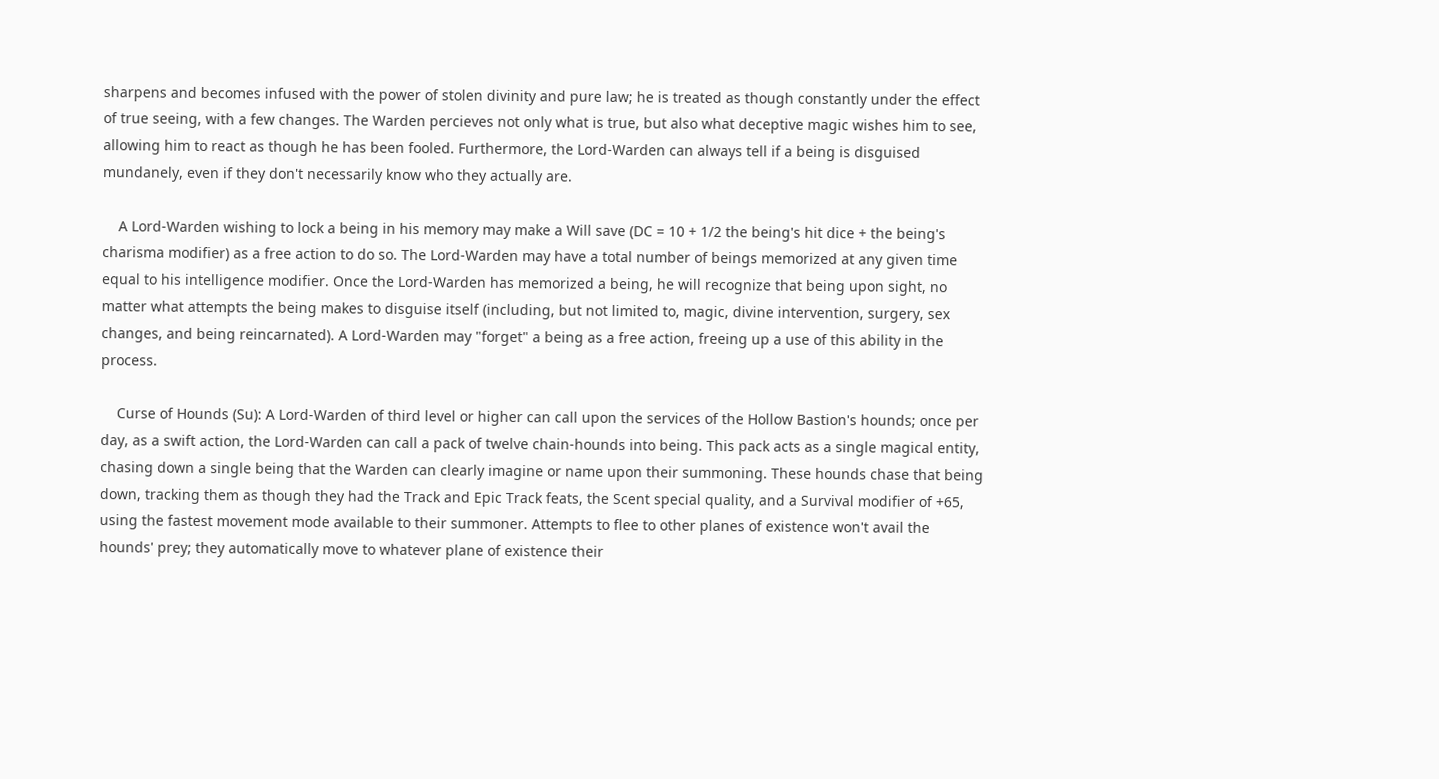sharpens and becomes infused with the power of stolen divinity and pure law; he is treated as though constantly under the effect of true seeing, with a few changes. The Warden percieves not only what is true, but also what deceptive magic wishes him to see, allowing him to react as though he has been fooled. Furthermore, the Lord-Warden can always tell if a being is disguised mundanely, even if they don't necessarily know who they actually are.

    A Lord-Warden wishing to lock a being in his memory may make a Will save (DC = 10 + 1/2 the being's hit dice + the being's charisma modifier) as a free action to do so. The Lord-Warden may have a total number of beings memorized at any given time equal to his intelligence modifier. Once the Lord-Warden has memorized a being, he will recognize that being upon sight, no matter what attempts the being makes to disguise itself (including, but not limited to, magic, divine intervention, surgery, sex changes, and being reincarnated). A Lord-Warden may "forget" a being as a free action, freeing up a use of this ability in the process.

    Curse of Hounds (Su): A Lord-Warden of third level or higher can call upon the services of the Hollow Bastion's hounds; once per day, as a swift action, the Lord-Warden can call a pack of twelve chain-hounds into being. This pack acts as a single magical entity, chasing down a single being that the Warden can clearly imagine or name upon their summoning. These hounds chase that being down, tracking them as though they had the Track and Epic Track feats, the Scent special quality, and a Survival modifier of +65, using the fastest movement mode available to their summoner. Attempts to flee to other planes of existence won't avail the hounds' prey; they automatically move to whatever plane of existence their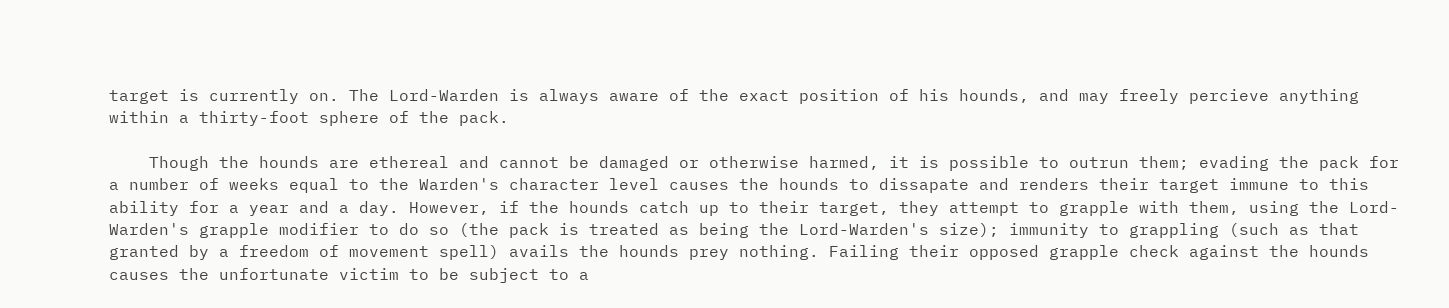target is currently on. The Lord-Warden is always aware of the exact position of his hounds, and may freely percieve anything within a thirty-foot sphere of the pack.

    Though the hounds are ethereal and cannot be damaged or otherwise harmed, it is possible to outrun them; evading the pack for a number of weeks equal to the Warden's character level causes the hounds to dissapate and renders their target immune to this ability for a year and a day. However, if the hounds catch up to their target, they attempt to grapple with them, using the Lord-Warden's grapple modifier to do so (the pack is treated as being the Lord-Warden's size); immunity to grappling (such as that granted by a freedom of movement spell) avails the hounds prey nothing. Failing their opposed grapple check against the hounds causes the unfortunate victim to be subject to a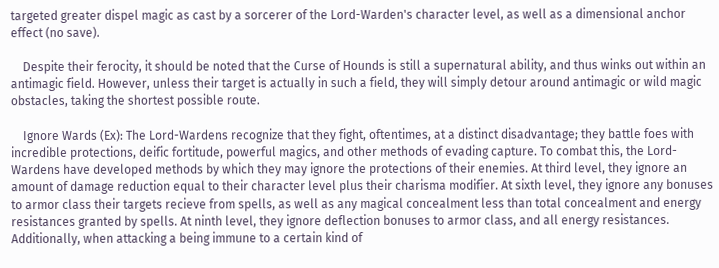targeted greater dispel magic as cast by a sorcerer of the Lord-Warden's character level, as well as a dimensional anchor effect (no save).

    Despite their ferocity, it should be noted that the Curse of Hounds is still a supernatural ability, and thus winks out within an antimagic field. However, unless their target is actually in such a field, they will simply detour around antimagic or wild magic obstacles, taking the shortest possible route.

    Ignore Wards (Ex): The Lord-Wardens recognize that they fight, oftentimes, at a distinct disadvantage; they battle foes with incredible protections, deific fortitude, powerful magics, and other methods of evading capture. To combat this, the Lord-Wardens have developed methods by which they may ignore the protections of their enemies. At third level, they ignore an amount of damage reduction equal to their character level plus their charisma modifier. At sixth level, they ignore any bonuses to armor class their targets recieve from spells, as well as any magical concealment less than total concealment and energy resistances granted by spells. At ninth level, they ignore deflection bonuses to armor class, and all energy resistances. Additionally, when attacking a being immune to a certain kind of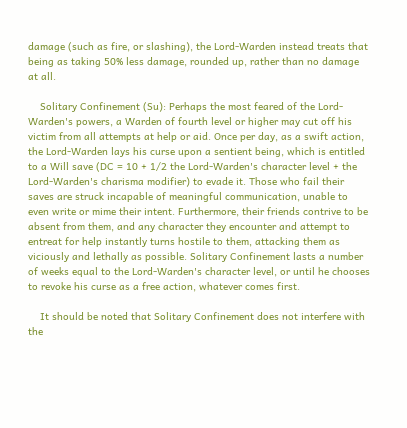damage (such as fire, or slashing), the Lord-Warden instead treats that being as taking 50% less damage, rounded up, rather than no damage at all.

    Solitary Confinement (Su): Perhaps the most feared of the Lord-Warden's powers, a Warden of fourth level or higher may cut off his victim from all attempts at help or aid. Once per day, as a swift action, the Lord-Warden lays his curse upon a sentient being, which is entitled to a Will save (DC = 10 + 1/2 the Lord-Warden's character level + the Lord-Warden's charisma modifier) to evade it. Those who fail their saves are struck incapable of meaningful communication, unable to even write or mime their intent. Furthermore, their friends contrive to be absent from them, and any character they encounter and attempt to entreat for help instantly turns hostile to them, attacking them as viciously and lethally as possible. Solitary Confinement lasts a number of weeks equal to the Lord-Warden's character level, or until he chooses to revoke his curse as a free action, whatever comes first.

    It should be noted that Solitary Confinement does not interfere with the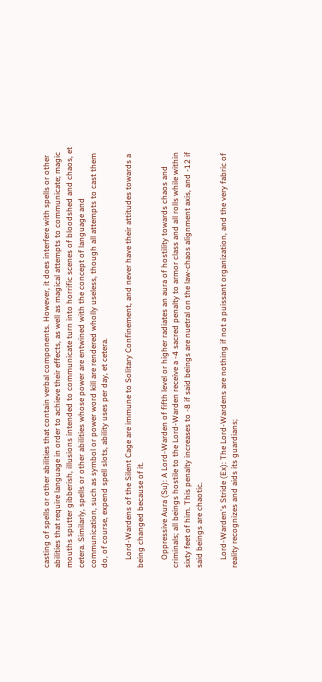casting of spells or other abilities that contain verbal components. However, it does interfere with spells or other abilities that require language in order to achieve their effects, as well as magical attempts to communicate; magic mouths sputter gibberish, illusions intended to communicate turn into horrific scenes of bloodshed and chaos, et cetera. Similarly, spells or other abilities whose power are entwined with the concept of language and communication, such as symbol or power word kill are rendered wholly useless, though all attempts to cast them do, of course, expend spell slots, ability uses per day, et cetera.

    Lord-Wardens of the Silent Cage are immune to Solitary Confinement, and never have their attitudes towards a being changed because of it.

    Oppressive Aura (Su): A Lord-Warden of fifth level or higher radiates an aura of hostility towards chaos and criminals; all beings hostile to the Lord-Warden receive a -4 sacred penalty to armor class and all rolls while within sixty feet of him. This penalty increases to -8 if said beings are nuetral on the law-chaos alignment axis, and -12 if said beings are chaotic.

    Lord-Warden's Stride (Ex): The Lord-Wardens are nothing if not a puissant organization, and the very fabric of reality recognizes and aids its guardians;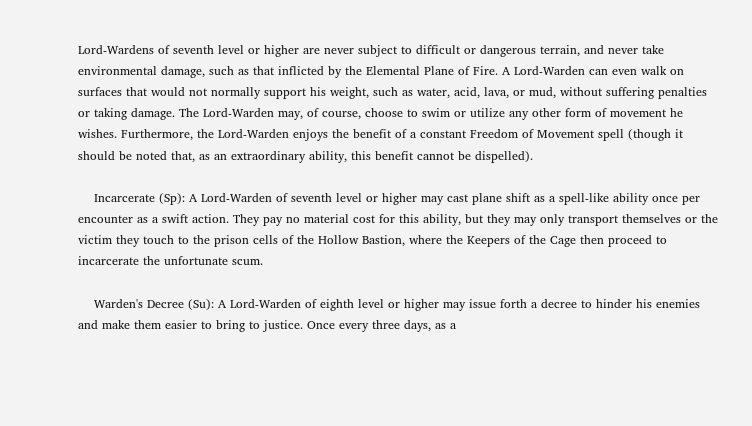Lord-Wardens of seventh level or higher are never subject to difficult or dangerous terrain, and never take environmental damage, such as that inflicted by the Elemental Plane of Fire. A Lord-Warden can even walk on surfaces that would not normally support his weight, such as water, acid, lava, or mud, without suffering penalties or taking damage. The Lord-Warden may, of course, choose to swim or utilize any other form of movement he wishes. Furthermore, the Lord-Warden enjoys the benefit of a constant Freedom of Movement spell (though it should be noted that, as an extraordinary ability, this benefit cannot be dispelled).

    Incarcerate (Sp): A Lord-Warden of seventh level or higher may cast plane shift as a spell-like ability once per encounter as a swift action. They pay no material cost for this ability, but they may only transport themselves or the victim they touch to the prison cells of the Hollow Bastion, where the Keepers of the Cage then proceed to incarcerate the unfortunate scum.

    Warden's Decree (Su): A Lord-Warden of eighth level or higher may issue forth a decree to hinder his enemies and make them easier to bring to justice. Once every three days, as a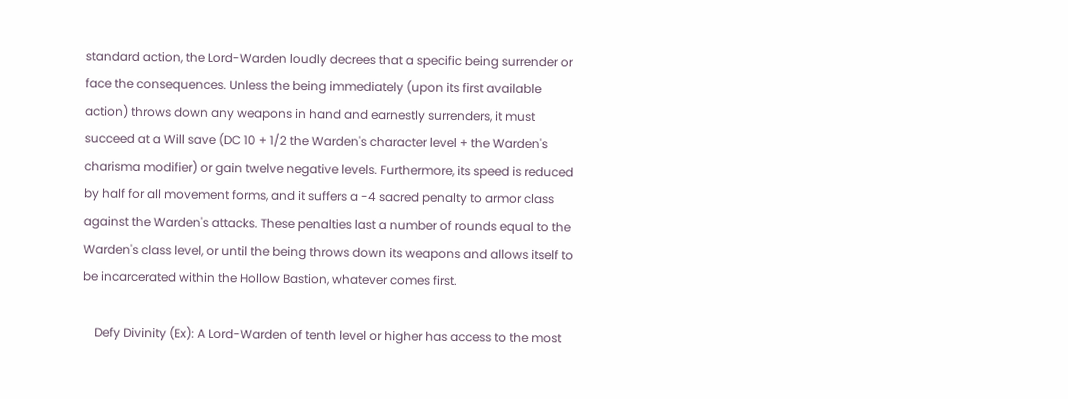standard action, the Lord-Warden loudly decrees that a specific being surrender or face the consequences. Unless the being immediately (upon its first available action) throws down any weapons in hand and earnestly surrenders, it must succeed at a Will save (DC 10 + 1/2 the Warden's character level + the Warden's charisma modifier) or gain twelve negative levels. Furthermore, its speed is reduced by half for all movement forms, and it suffers a -4 sacred penalty to armor class against the Warden's attacks. These penalties last a number of rounds equal to the Warden's class level, or until the being throws down its weapons and allows itself to be incarcerated within the Hollow Bastion, whatever comes first.

    Defy Divinity (Ex): A Lord-Warden of tenth level or higher has access to the most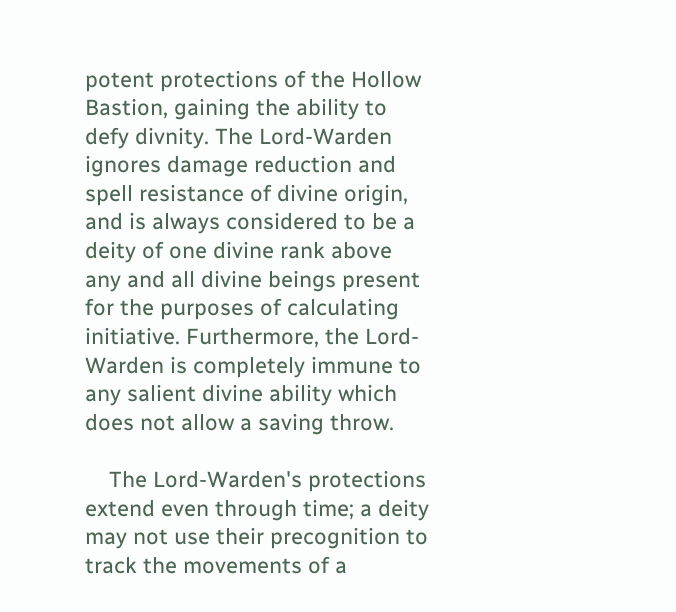potent protections of the Hollow Bastion, gaining the ability to defy divnity. The Lord-Warden ignores damage reduction and spell resistance of divine origin, and is always considered to be a deity of one divine rank above any and all divine beings present for the purposes of calculating initiative. Furthermore, the Lord-Warden is completely immune to any salient divine ability which does not allow a saving throw.

    The Lord-Warden's protections extend even through time; a deity may not use their precognition to track the movements of a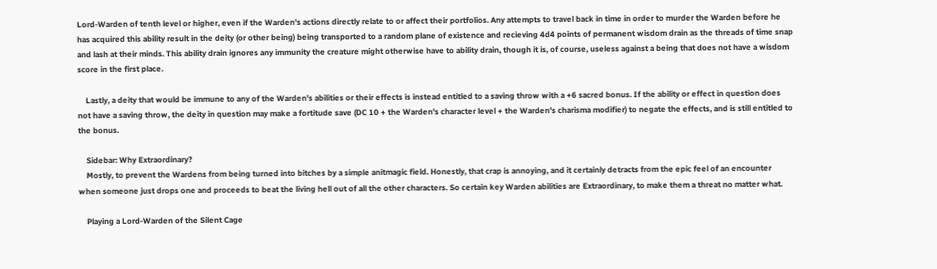Lord-Warden of tenth level or higher, even if the Warden's actions directly relate to or affect their portfolios. Any attempts to travel back in time in order to murder the Warden before he has acquired this ability result in the deity (or other being) being transported to a random plane of existence and recieving 4d4 points of permanent wisdom drain as the threads of time snap and lash at their minds. This ability drain ignores any immunity the creature might otherwise have to ability drain, though it is, of course, useless against a being that does not have a wisdom score in the first place.

    Lastly, a deity that would be immune to any of the Warden's abilities or their effects is instead entitled to a saving throw with a +6 sacred bonus. If the ability or effect in question does not have a saving throw, the deity in question may make a fortitude save (DC 10 + the Warden's character level + the Warden's charisma modifier) to negate the effects, and is still entitled to the bonus.

    Sidebar: Why Extraordinary?
    Mostly, to prevent the Wardens from being turned into bitches by a simple anitmagic field. Honestly, that crap is annoying, and it certainly detracts from the epic feel of an encounter when someone just drops one and proceeds to beat the living hell out of all the other characters. So certain key Warden abilities are Extraordinary, to make them a threat no matter what.

    Playing a Lord-Warden of the Silent Cage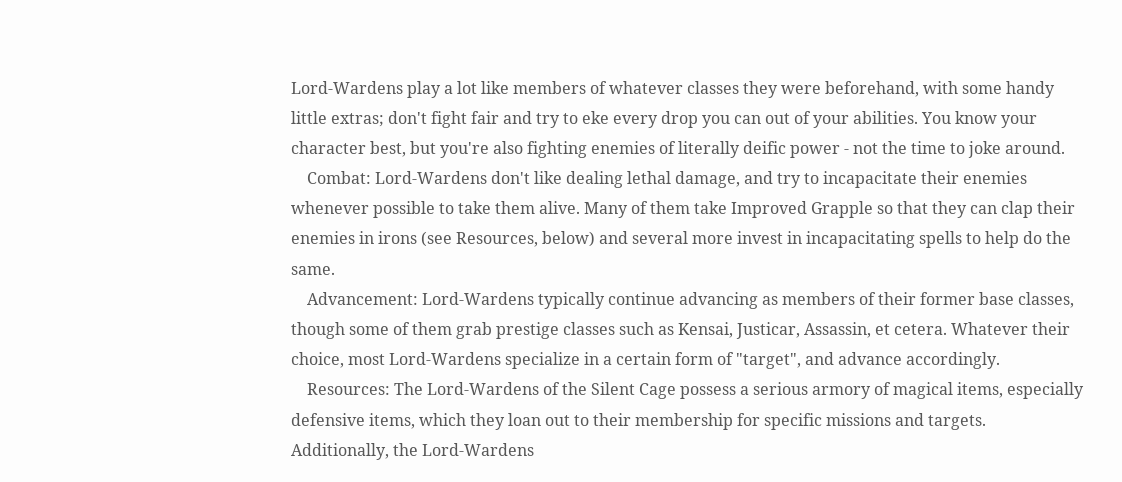Lord-Wardens play a lot like members of whatever classes they were beforehand, with some handy little extras; don't fight fair and try to eke every drop you can out of your abilities. You know your character best, but you're also fighting enemies of literally deific power - not the time to joke around.
    Combat: Lord-Wardens don't like dealing lethal damage, and try to incapacitate their enemies whenever possible to take them alive. Many of them take Improved Grapple so that they can clap their enemies in irons (see Resources, below) and several more invest in incapacitating spells to help do the same.
    Advancement: Lord-Wardens typically continue advancing as members of their former base classes, though some of them grab prestige classes such as Kensai, Justicar, Assassin, et cetera. Whatever their choice, most Lord-Wardens specialize in a certain form of "target", and advance accordingly.
    Resources: The Lord-Wardens of the Silent Cage possess a serious armory of magical items, especially defensive items, which they loan out to their membership for specific missions and targets. Additionally, the Lord-Wardens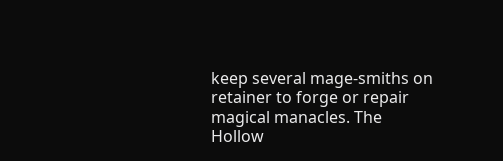keep several mage-smiths on retainer to forge or repair magical manacles. The Hollow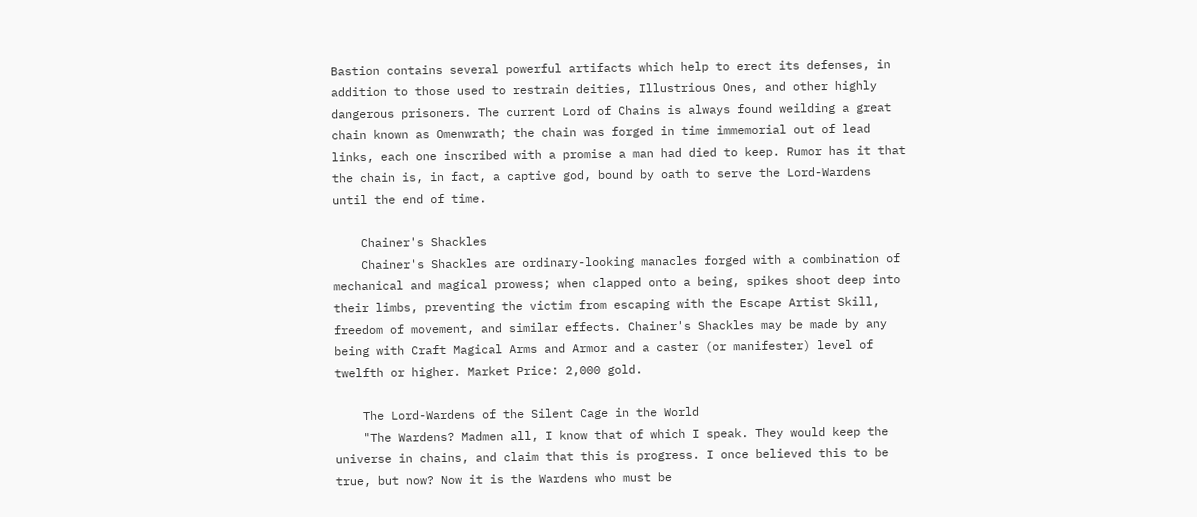Bastion contains several powerful artifacts which help to erect its defenses, in addition to those used to restrain deities, Illustrious Ones, and other highly dangerous prisoners. The current Lord of Chains is always found weilding a great chain known as Omenwrath; the chain was forged in time immemorial out of lead links, each one inscribed with a promise a man had died to keep. Rumor has it that the chain is, in fact, a captive god, bound by oath to serve the Lord-Wardens until the end of time.

    Chainer's Shackles
    Chainer's Shackles are ordinary-looking manacles forged with a combination of mechanical and magical prowess; when clapped onto a being, spikes shoot deep into their limbs, preventing the victim from escaping with the Escape Artist Skill, freedom of movement, and similar effects. Chainer's Shackles may be made by any being with Craft Magical Arms and Armor and a caster (or manifester) level of twelfth or higher. Market Price: 2,000 gold.

    The Lord-Wardens of the Silent Cage in the World
    "The Wardens? Madmen all, I know that of which I speak. They would keep the universe in chains, and claim that this is progress. I once believed this to be true, but now? Now it is the Wardens who must be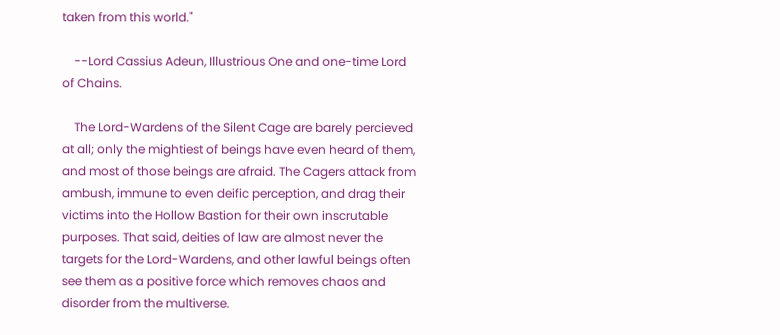taken from this world."

    --Lord Cassius Adeun, Illustrious One and one-time Lord of Chains.

    The Lord-Wardens of the Silent Cage are barely percieved at all; only the mightiest of beings have even heard of them, and most of those beings are afraid. The Cagers attack from ambush, immune to even deific perception, and drag their victims into the Hollow Bastion for their own inscrutable purposes. That said, deities of law are almost never the targets for the Lord-Wardens, and other lawful beings often see them as a positive force which removes chaos and disorder from the multiverse.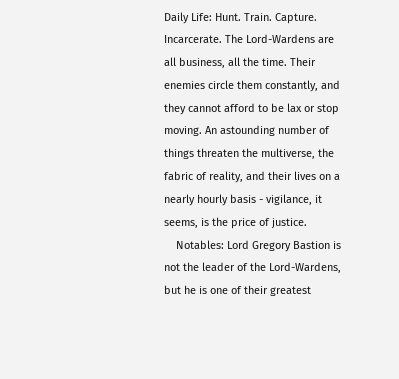Daily Life: Hunt. Train. Capture. Incarcerate. The Lord-Wardens are all business, all the time. Their enemies circle them constantly, and they cannot afford to be lax or stop moving. An astounding number of things threaten the multiverse, the fabric of reality, and their lives on a nearly hourly basis - vigilance, it seems, is the price of justice.
    Notables: Lord Gregory Bastion is not the leader of the Lord-Wardens, but he is one of their greatest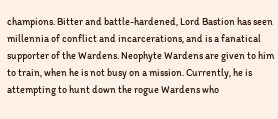champions. Bitter and battle-hardened, Lord Bastion has seen millennia of conflict and incarcerations, and is a fanatical supporter of the Wardens. Neophyte Wardens are given to him to train, when he is not busy on a mission. Currently, he is attempting to hunt down the rogue Wardens who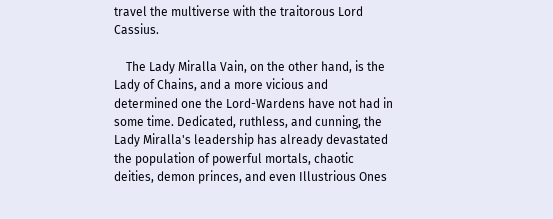travel the multiverse with the traitorous Lord Cassius.

    The Lady Miralla Vain, on the other hand, is the Lady of Chains, and a more vicious and determined one the Lord-Wardens have not had in some time. Dedicated, ruthless, and cunning, the Lady Miralla's leadership has already devastated the population of powerful mortals, chaotic deities, demon princes, and even Illustrious Ones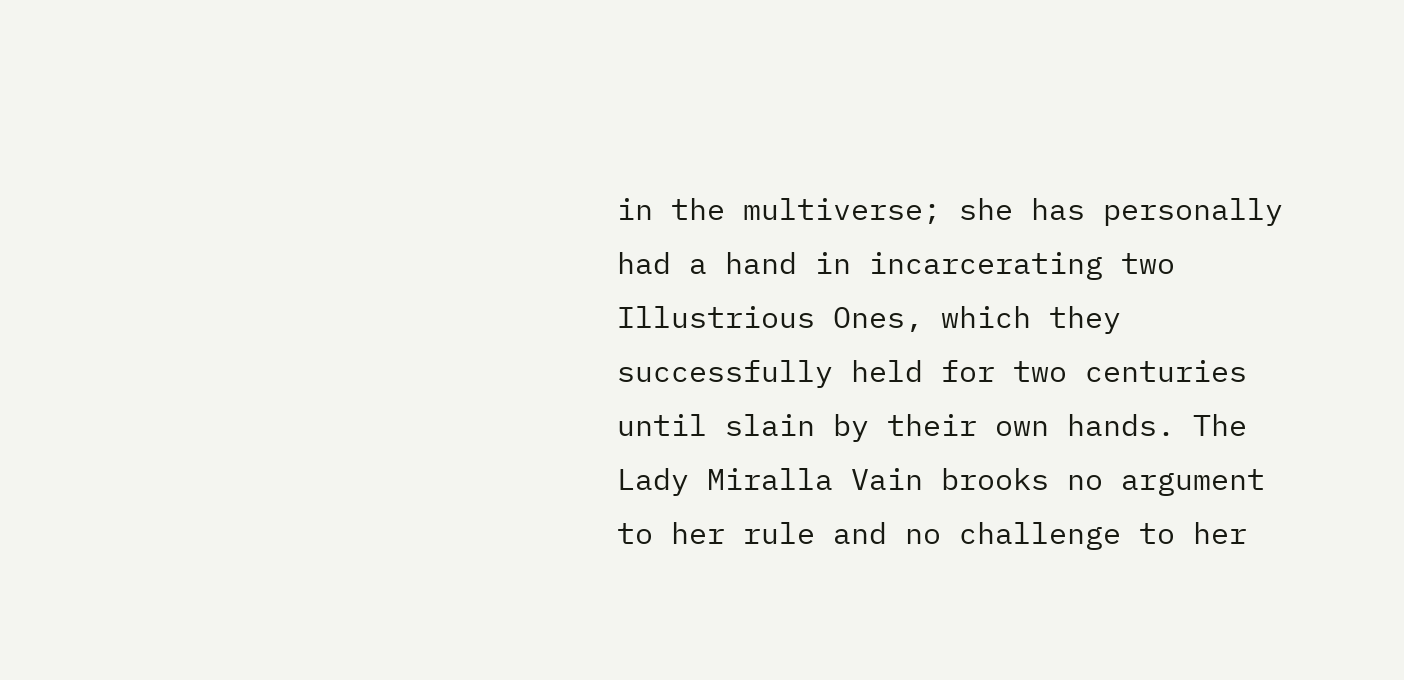in the multiverse; she has personally had a hand in incarcerating two Illustrious Ones, which they successfully held for two centuries until slain by their own hands. The Lady Miralla Vain brooks no argument to her rule and no challenge to her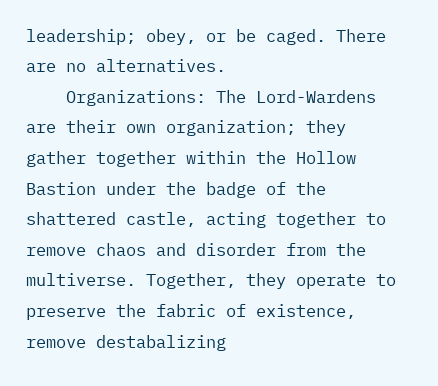leadership; obey, or be caged. There are no alternatives.
    Organizations: The Lord-Wardens are their own organization; they gather together within the Hollow Bastion under the badge of the shattered castle, acting together to remove chaos and disorder from the multiverse. Together, they operate to preserve the fabric of existence, remove destabalizing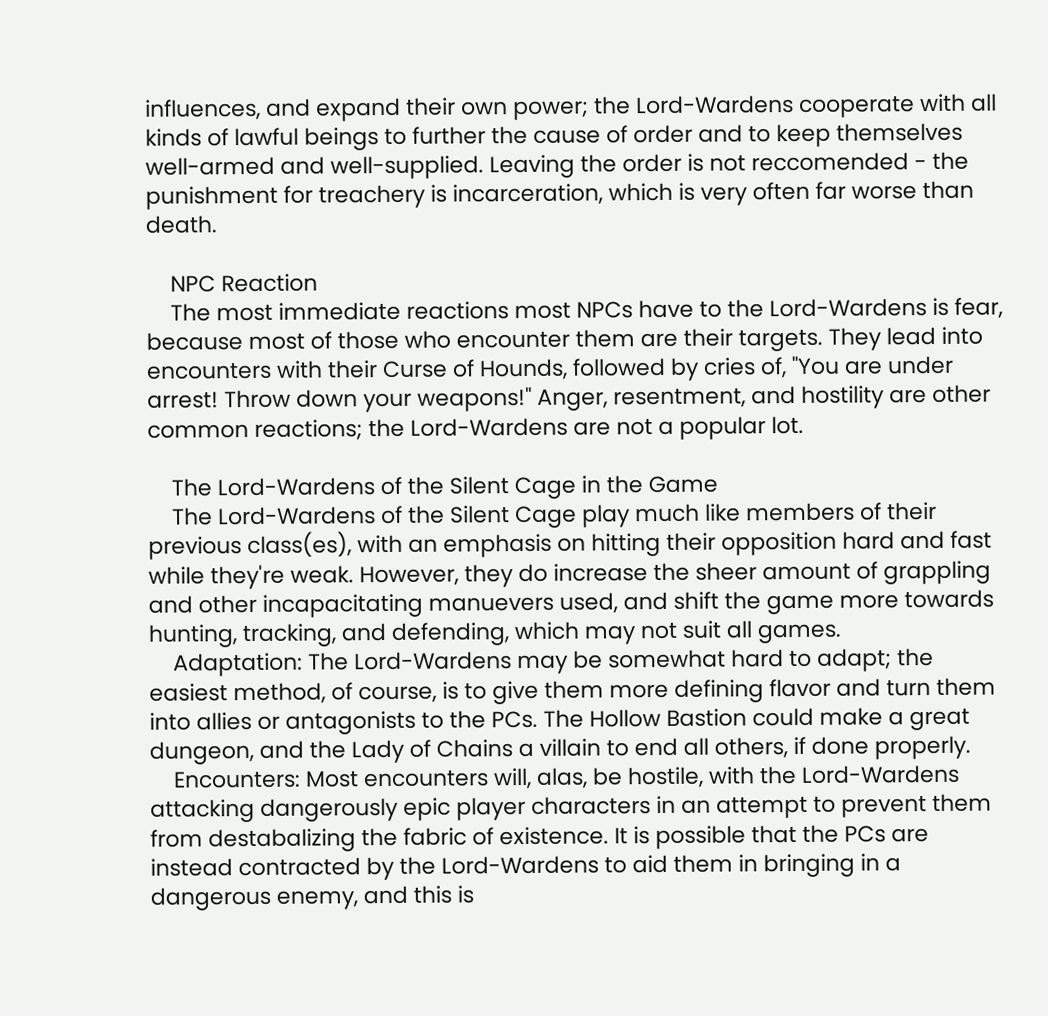influences, and expand their own power; the Lord-Wardens cooperate with all kinds of lawful beings to further the cause of order and to keep themselves well-armed and well-supplied. Leaving the order is not reccomended - the punishment for treachery is incarceration, which is very often far worse than death.

    NPC Reaction
    The most immediate reactions most NPCs have to the Lord-Wardens is fear, because most of those who encounter them are their targets. They lead into encounters with their Curse of Hounds, followed by cries of, "You are under arrest! Throw down your weapons!" Anger, resentment, and hostility are other common reactions; the Lord-Wardens are not a popular lot.

    The Lord-Wardens of the Silent Cage in the Game
    The Lord-Wardens of the Silent Cage play much like members of their previous class(es), with an emphasis on hitting their opposition hard and fast while they're weak. However, they do increase the sheer amount of grappling and other incapacitating manuevers used, and shift the game more towards hunting, tracking, and defending, which may not suit all games.
    Adaptation: The Lord-Wardens may be somewhat hard to adapt; the easiest method, of course, is to give them more defining flavor and turn them into allies or antagonists to the PCs. The Hollow Bastion could make a great dungeon, and the Lady of Chains a villain to end all others, if done properly.
    Encounters: Most encounters will, alas, be hostile, with the Lord-Wardens attacking dangerously epic player characters in an attempt to prevent them from destabalizing the fabric of existence. It is possible that the PCs are instead contracted by the Lord-Wardens to aid them in bringing in a dangerous enemy, and this is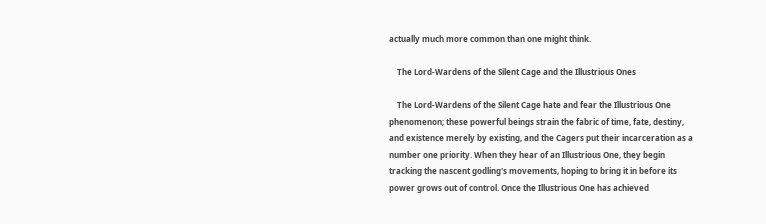actually much more common than one might think.

    The Lord-Wardens of the Silent Cage and the Illustrious Ones

    The Lord-Wardens of the Silent Cage hate and fear the Illustrious One phenomenon; these powerful beings strain the fabric of time, fate, destiny, and existence merely by existing, and the Cagers put their incarceration as a number one priority. When they hear of an Illustrious One, they begin tracking the nascent godling's movements, hoping to bring it in before its power grows out of control. Once the Illustrious One has achieved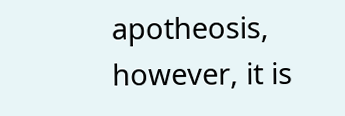apotheosis, however, it is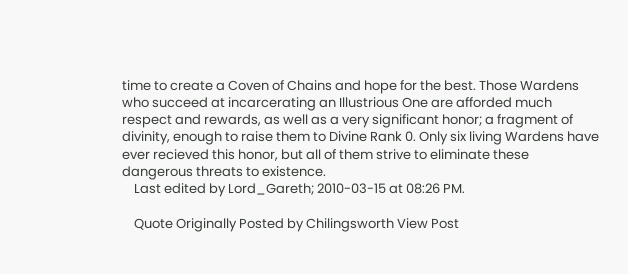time to create a Coven of Chains and hope for the best. Those Wardens who succeed at incarcerating an Illustrious One are afforded much respect and rewards, as well as a very significant honor; a fragment of divinity, enough to raise them to Divine Rank 0. Only six living Wardens have ever recieved this honor, but all of them strive to eliminate these dangerous threats to existence.
    Last edited by Lord_Gareth; 2010-03-15 at 08:26 PM.

    Quote Originally Posted by Chilingsworth View Post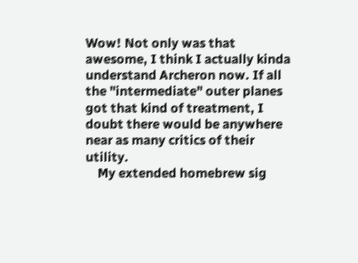Wow! Not only was that awesome, I think I actually kinda understand Archeron now. If all the "intermediate" outer planes got that kind of treatment, I doubt there would be anywhere near as many critics of their utility.
    My extended homebrew sig